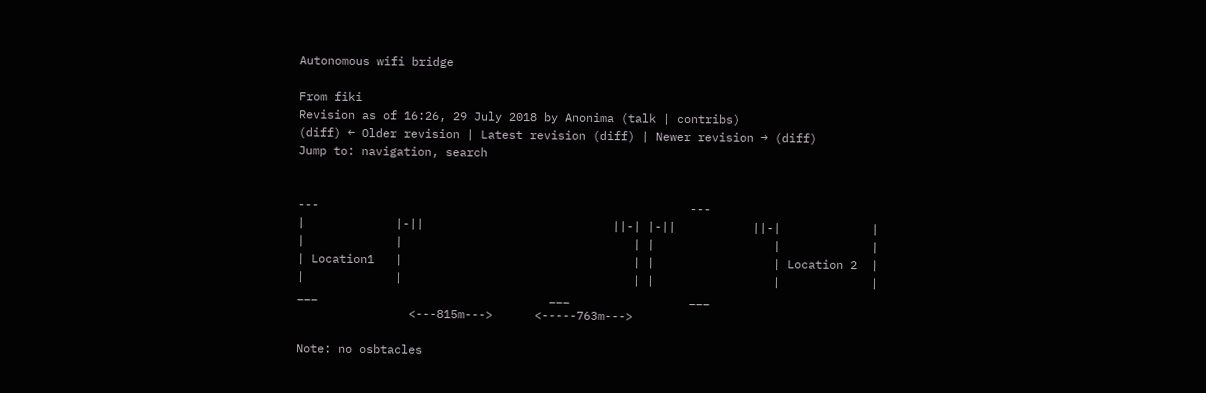Autonomous wifi bridge

From fiki
Revision as of 16:26, 29 July 2018 by Anonima (talk | contribs)
(diff) ← Older revision | Latest revision (diff) | Newer revision → (diff)
Jump to: navigation, search


---                                                     ---
|             |-||                           ||-| |-||           ||-|             |
|             |                                 | |                 |             |
| Location1   |                                 | |                 | Location 2  |
|             |                                 | |                 |             |
___                                 ___                 ___
                <---815m--->      <-----763m--->

Note: no osbtacles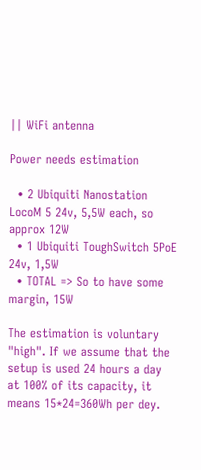|| WiFi antenna

Power needs estimation

  • 2 Ubiquiti Nanostation LocoM 5 24v, 5,5W each, so approx 12W
  • 1 Ubiquiti ToughSwitch 5PoE 24v, 1,5W
  • TOTAL => So to have some margin, 15W

The estimation is voluntary "high". If we assume that the setup is used 24 hours a day at 100% of its capacity, it means 15*24=360Wh per dey.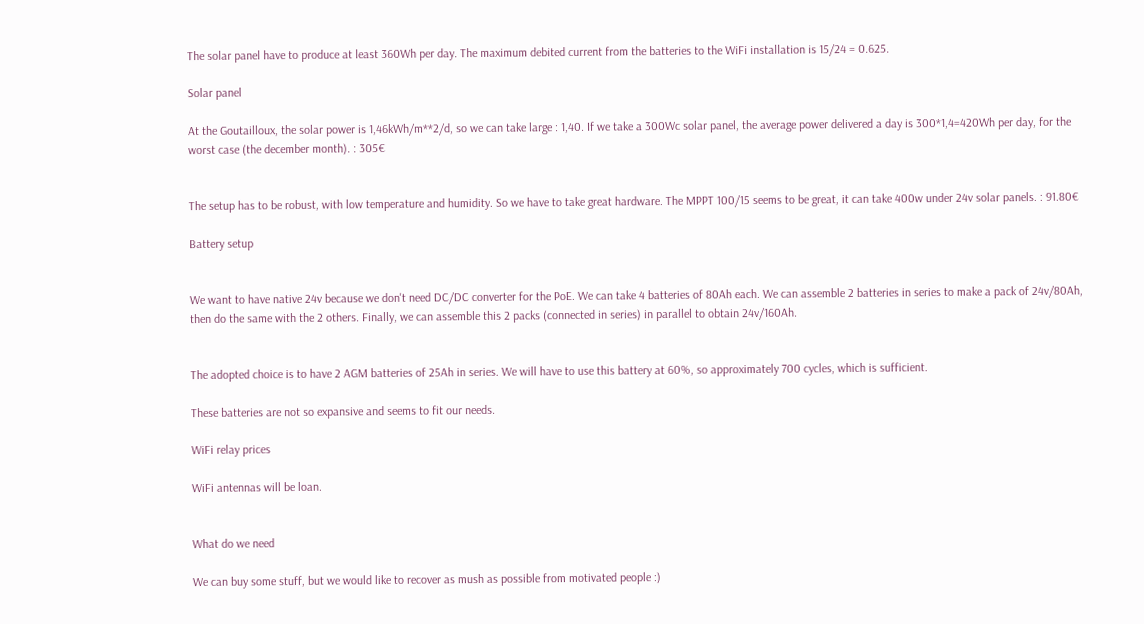The solar panel have to produce at least 360Wh per day. The maximum debited current from the batteries to the WiFi installation is 15/24 = 0.625.

Solar panel

At the Goutailloux, the solar power is 1,46kWh/m**2/d, so we can take large : 1,40. If we take a 300Wc solar panel, the average power delivered a day is 300*1,4=420Wh per day, for the worst case (the december month). : 305€


The setup has to be robust, with low temperature and humidity. So we have to take great hardware. The MPPT 100/15 seems to be great, it can take 400w under 24v solar panels. : 91.80€

Battery setup


We want to have native 24v because we don't need DC/DC converter for the PoE. We can take 4 batteries of 80Ah each. We can assemble 2 batteries in series to make a pack of 24v/80Ah, then do the same with the 2 others. Finally, we can assemble this 2 packs (connected in series) in parallel to obtain 24v/160Ah.


The adopted choice is to have 2 AGM batteries of 25Ah in series. We will have to use this battery at 60%, so approximately 700 cycles, which is sufficient.

These batteries are not so expansive and seems to fit our needs.

WiFi relay prices

WiFi antennas will be loan.


What do we need

We can buy some stuff, but we would like to recover as mush as possible from motivated people :)